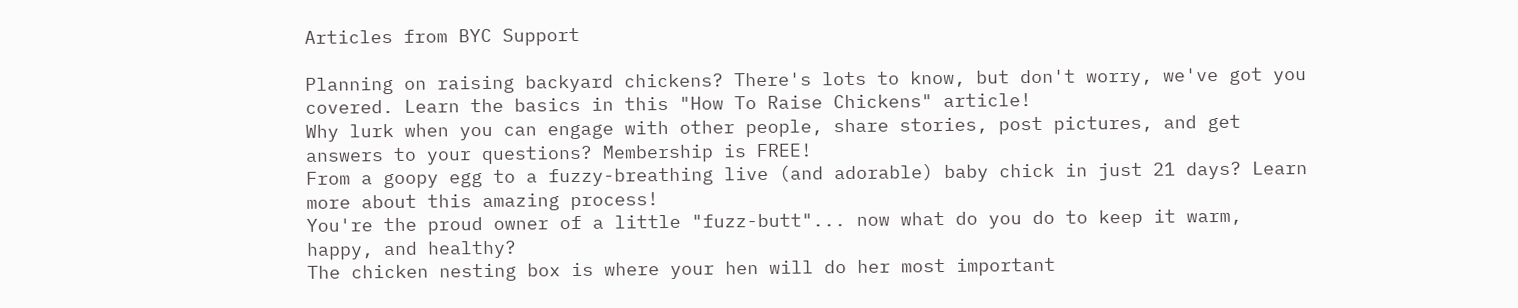Articles from BYC Support

Planning on raising backyard chickens? There's lots to know, but don't worry, we've got you covered. Learn the basics in this "How To Raise Chickens" article!
Why lurk when you can engage with other people, share stories, post pictures, and get answers to your questions? Membership is FREE!
From a goopy egg to a fuzzy-breathing live (and adorable) baby chick in just 21 days? Learn more about this amazing process!
You're the proud owner of a little "fuzz-butt"... now what do you do to keep it warm, happy, and healthy?
The chicken nesting box is where your hen will do her most important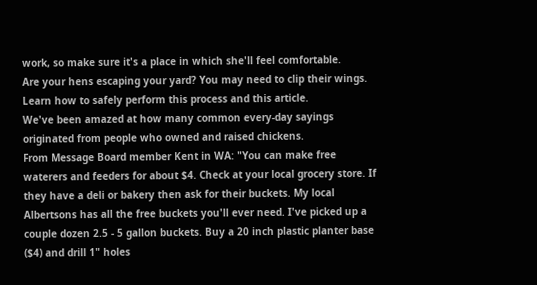work, so make sure it's a place in which she'll feel comfortable.
Are your hens escaping your yard? You may need to clip their wings. Learn how to safely perform this process and this article.
We've been amazed at how many common every-day sayings originated from people who owned and raised chickens.
From Message Board member Kent in WA: "You can make free waterers and feeders for about $4. Check at your local grocery store. If they have a deli or bakery then ask for their buckets. My local Albertsons has all the free buckets you'll ever need. I've picked up a couple dozen 2.5 - 5 gallon buckets. Buy a 20 inch plastic planter base ($4) and drill 1" holes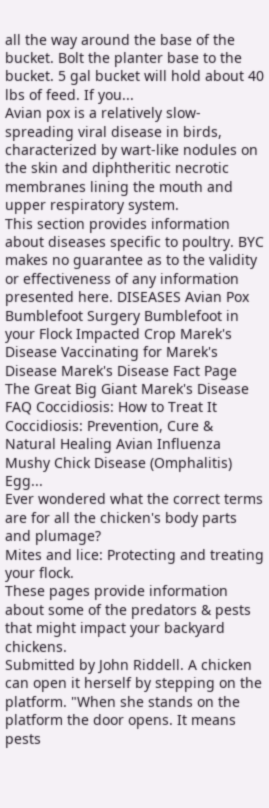all the way around the base of the bucket. Bolt the planter base to the bucket. 5 gal bucket will hold about 40 lbs of feed. If you...
Avian pox is a relatively slow-spreading viral disease in birds, characterized by wart-like nodules on the skin and diphtheritic necrotic membranes lining the mouth and upper respiratory system.
This section provides information about diseases specific to poultry. BYC makes no guarantee as to the validity or effectiveness of any information presented here. DISEASES Avian Pox Bumblefoot Surgery Bumblefoot in your Flock Impacted Crop Marek's Disease Vaccinating for Marek's Disease Marek's Disease Fact Page The Great Big Giant Marek's Disease FAQ Coccidiosis: How to Treat It Coccidiosis: Prevention, Cure & Natural Healing Avian Influenza Mushy Chick Disease (Omphalitis) Egg...
Ever wondered what the correct terms are for all the chicken's body parts and plumage?
Mites and lice: Protecting and treating your flock.
These pages provide information about some of the predators & pests that might impact your backyard chickens.
Submitted by John Riddell. A chicken can open it herself by stepping on the platform. "When she stands on the platform the door opens. It means pests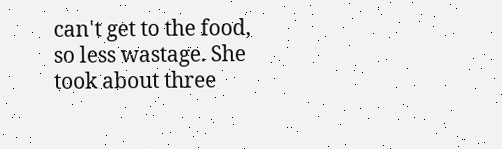can't get to the food, so less wastage. She took about three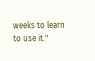weeks to learn to use it."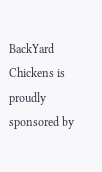BackYard Chickens is proudly sponsored by